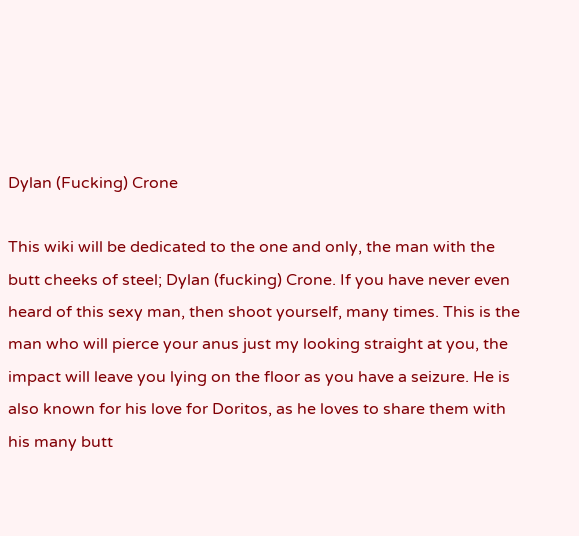Dylan (Fucking) Crone

This wiki will be dedicated to the one and only, the man with the butt cheeks of steel; Dylan (fucking) Crone. If you have never even heard of this sexy man, then shoot yourself, many times. This is the man who will pierce your anus just my looking straight at you, the impact will leave you lying on the floor as you have a seizure. He is also known for his love for Doritos, as he loves to share them with his many butt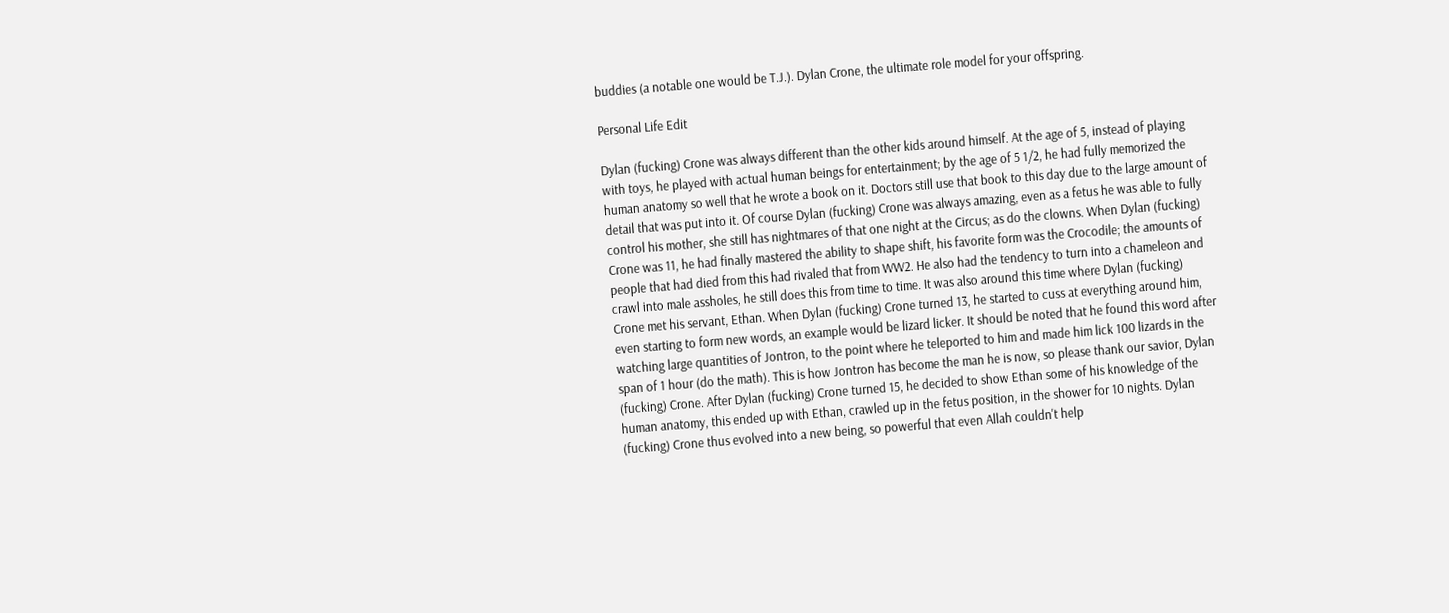buddies (a notable one would be T.J.). Dylan Crone, the ultimate role model for your offspring.

Personal Life Edit

Dylan (fucking) Crone was always different than the other kids around himself. At the age of 5, instead of playing with toys, he played with actual human beings for entertainment; by the age of 5 1/2, he had fully memorized the human anatomy so well that he wrote a book on it. Doctors still use that book to this day due to the large amount of detail that was put into it. Of course Dylan (fucking) Crone was always amazing, even as a fetus he was able to fully control his mother, she still has nightmares of that one night at the Circus; as do the clowns. When Dylan (fucking) Crone was 11, he had finally mastered the ability to shape shift, his favorite form was the Crocodile; the amounts of people that had died from this had rivaled that from WW2. He also had the tendency to turn into a chameleon and crawl into male assholes, he still does this from time to time. It was also around this time where Dylan (fucking) Crone met his servant, Ethan. When Dylan (fucking) Crone turned 13, he started to cuss at everything around him, even starting to form new words, an example would be lizard licker. It should be noted that he found this word after watching large quantities of Jontron, to the point where he teleported to him and made him lick 100 lizards in the span of 1 hour (do the math). This is how Jontron has become the man he is now, so please thank our savior, Dylan (fucking) Crone. After Dylan (fucking) Crone turned 15, he decided to show Ethan some of his knowledge of the human anatomy, this ended up with Ethan, crawled up in the fetus position, in the shower for 10 nights. Dylan (fucking) Crone thus evolved into a new being, so powerful that even Allah couldn't help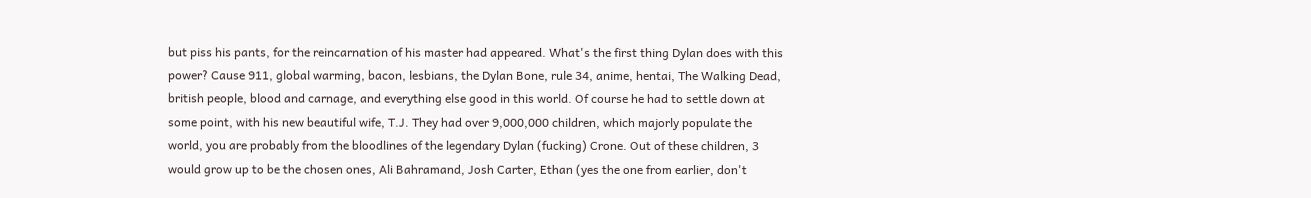but piss his pants, for the reincarnation of his master had appeared. What's the first thing Dylan does with this power? Cause 911, global warming, bacon, lesbians, the Dylan Bone, rule 34, anime, hentai, The Walking Dead, british people, blood and carnage, and everything else good in this world. Of course he had to settle down at some point, with his new beautiful wife, T.J. They had over 9,000,000 children, which majorly populate the world, you are probably from the bloodlines of the legendary Dylan (fucking) Crone. Out of these children, 3 would grow up to be the chosen ones, Ali Bahramand, Josh Carter, Ethan (yes the one from earlier, don't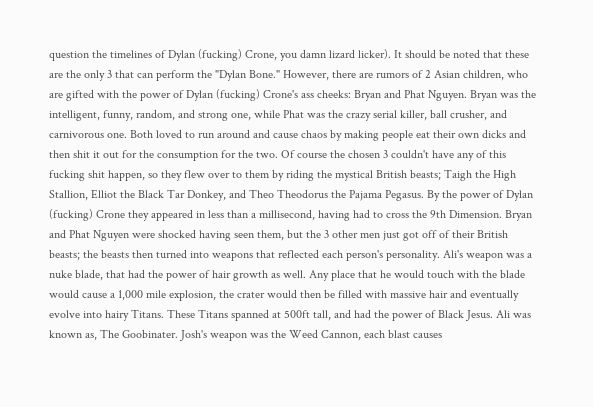question the timelines of Dylan (fucking) Crone, you damn lizard licker). It should be noted that these are the only 3 that can perform the "Dylan Bone." However, there are rumors of 2 Asian children, who are gifted with the power of Dylan (fucking) Crone's ass cheeks: Bryan and Phat Nguyen. Bryan was the intelligent, funny, random, and strong one, while Phat was the crazy serial killer, ball crusher, and carnivorous one. Both loved to run around and cause chaos by making people eat their own dicks and then shit it out for the consumption for the two. Of course the chosen 3 couldn't have any of this fucking shit happen, so they flew over to them by riding the mystical British beasts; Taigh the High Stallion, Elliot the Black Tar Donkey, and Theo Theodorus the Pajama Pegasus. By the power of Dylan (fucking) Crone they appeared in less than a millisecond, having had to cross the 9th Dimension. Bryan and Phat Nguyen were shocked having seen them, but the 3 other men just got off of their British beasts; the beasts then turned into weapons that reflected each person's personality. Ali's weapon was a nuke blade, that had the power of hair growth as well. Any place that he would touch with the blade would cause a 1,000 mile explosion, the crater would then be filled with massive hair and eventually evolve into hairy Titans. These Titans spanned at 500ft tall, and had the power of Black Jesus. Ali was known as, The Goobinater. Josh's weapon was the Weed Cannon, each blast causes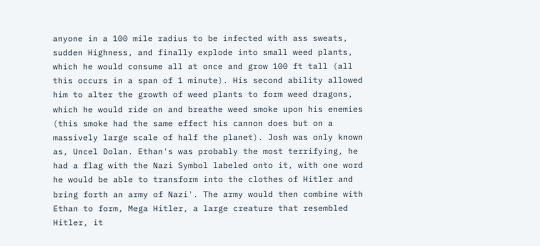anyone in a 100 mile radius to be infected with ass sweats, sudden Highness, and finally explode into small weed plants, which he would consume all at once and grow 100 ft tall (all this occurs in a span of 1 minute). His second ability allowed him to alter the growth of weed plants to form weed dragons, which he would ride on and breathe weed smoke upon his enemies (this smoke had the same effect his cannon does but on a massively large scale of half the planet). Josh was only known as, Uncel Dolan. Ethan's was probably the most terrifying, he had a flag with the Nazi Symbol labeled onto it, with one word he would be able to transform into the clothes of Hitler and bring forth an army of Nazi'. The army would then combine with Ethan to form, Mega Hitler, a large creature that resembled Hitler, it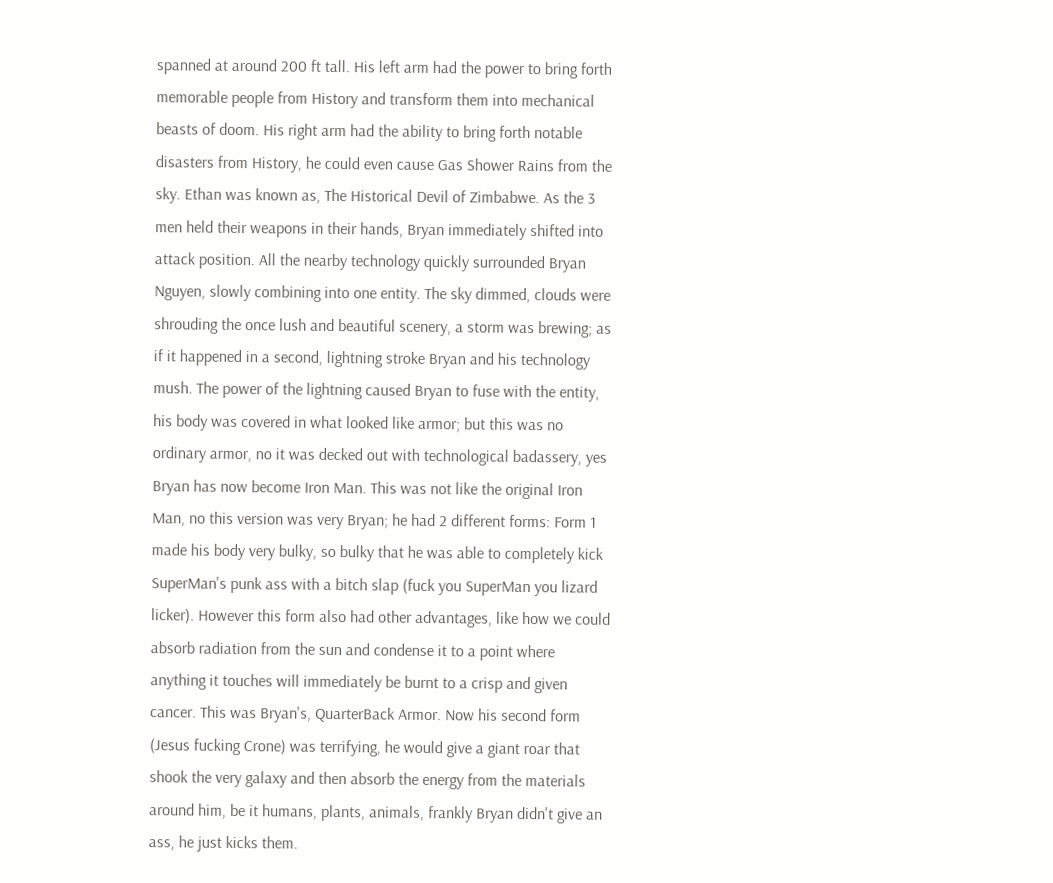spanned at around 200 ft tall. His left arm had the power to bring forth memorable people from History and transform them into mechanical beasts of doom. His right arm had the ability to bring forth notable disasters from History, he could even cause Gas Shower Rains from the sky. Ethan was known as, The Historical Devil of Zimbabwe. As the 3 men held their weapons in their hands, Bryan immediately shifted into attack position. All the nearby technology quickly surrounded Bryan Nguyen, slowly combining into one entity. The sky dimmed, clouds were shrouding the once lush and beautiful scenery, a storm was brewing; as if it happened in a second, lightning stroke Bryan and his technology mush. The power of the lightning caused Bryan to fuse with the entity, his body was covered in what looked like armor; but this was no ordinary armor, no it was decked out with technological badassery, yes Bryan has now become Iron Man. This was not like the original Iron Man, no this version was very Bryan; he had 2 different forms: Form 1 made his body very bulky, so bulky that he was able to completely kick SuperMan's punk ass with a bitch slap (fuck you SuperMan you lizard licker). However this form also had other advantages, like how we could absorb radiation from the sun and condense it to a point where anything it touches will immediately be burnt to a crisp and given cancer. This was Bryan's, QuarterBack Armor. Now his second form (Jesus fucking Crone) was terrifying, he would give a giant roar that shook the very galaxy and then absorb the energy from the materials around him, be it humans, plants, animals, frankly Bryan didn't give an ass, he just kicks them.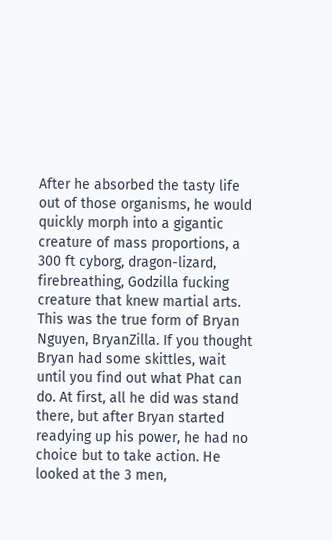After he absorbed the tasty life out of those organisms, he would quickly morph into a gigantic creature of mass proportions, a 300 ft cyborg, dragon-lizard, firebreathing, Godzilla fucking creature that knew martial arts. This was the true form of Bryan Nguyen, BryanZilla. If you thought Bryan had some skittles, wait until you find out what Phat can do. At first, all he did was stand there, but after Bryan started readying up his power, he had no choice but to take action. He looked at the 3 men,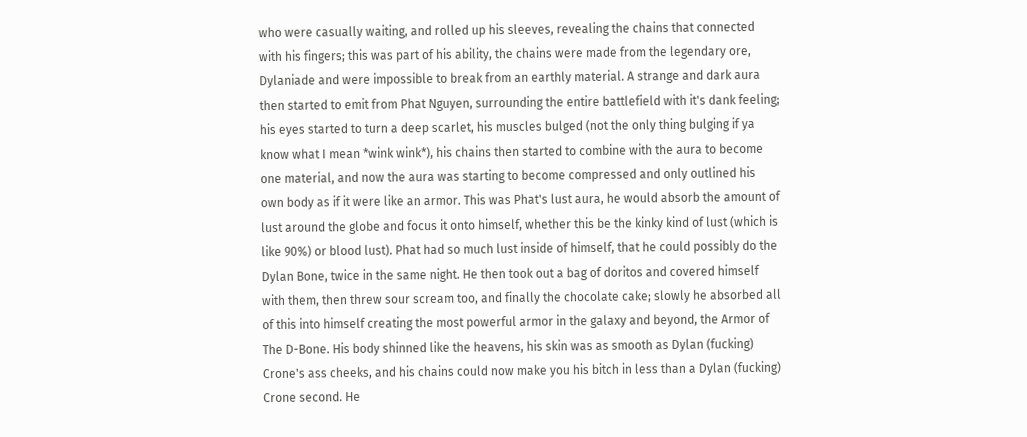who were casually waiting, and rolled up his sleeves, revealing the chains that connected with his fingers; this was part of his ability, the chains were made from the legendary ore, Dylaniade and were impossible to break from an earthly material. A strange and dark aura then started to emit from Phat Nguyen, surrounding the entire battlefield with it's dank feeling; his eyes started to turn a deep scarlet, his muscles bulged (not the only thing bulging if ya know what I mean *wink wink*), his chains then started to combine with the aura to become one material, and now the aura was starting to become compressed and only outlined his own body as if it were like an armor. This was Phat's lust aura, he would absorb the amount of lust around the globe and focus it onto himself, whether this be the kinky kind of lust (which is like 90%) or blood lust). Phat had so much lust inside of himself, that he could possibly do the Dylan Bone, twice in the same night. He then took out a bag of doritos and covered himself with them, then threw sour scream too, and finally the chocolate cake; slowly he absorbed all of this into himself creating the most powerful armor in the galaxy and beyond, the Armor of The D-Bone. His body shinned like the heavens, his skin was as smooth as Dylan (fucking) Crone's ass cheeks, and his chains could now make you his bitch in less than a Dylan (fucking) Crone second. He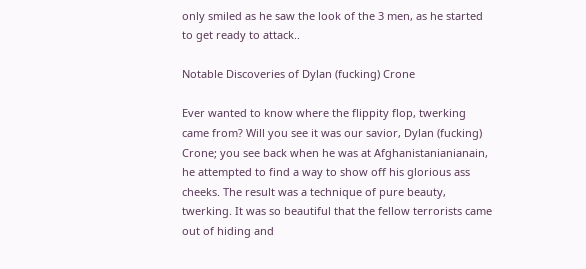only smiled as he saw the look of the 3 men, as he started to get ready to attack..

Notable Discoveries of Dylan (fucking) Crone

Ever wanted to know where the flippity flop, twerking came from? Will you see it was our savior, Dylan (fucking) Crone; you see back when he was at Afghanistanianianain, he attempted to find a way to show off his glorious ass cheeks. The result was a technique of pure beauty, twerking. It was so beautiful that the fellow terrorists came out of hiding and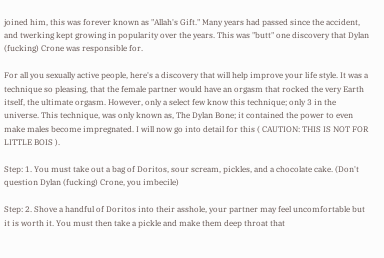joined him, this was forever known as "Allah's Gift." Many years had passed since the accident, and twerking kept growing in popularity over the years. This was "butt" one discovery that Dylan (fucking) Crone was responsible for.

For all you sexually active people, here's a discovery that will help improve your life style. It was a technique so pleasing, that the female partner would have an orgasm that rocked the very Earth itself, the ultimate orgasm. However, only a select few know this technique; only 3 in the universe. This technique, was only known as, The Dylan Bone; it contained the power to even make males become impregnated. I will now go into detail for this ( CAUTION: THIS IS NOT FOR LITTLE BOIS ).

Step: 1. You must take out a bag of Doritos, sour scream, pickles, and a chocolate cake. (Don't question Dylan (fucking) Crone, you imbecile)

Step: 2. Shove a handful of Doritos into their asshole, your partner may feel uncomfortable but it is worth it. You must then take a pickle and make them deep throat that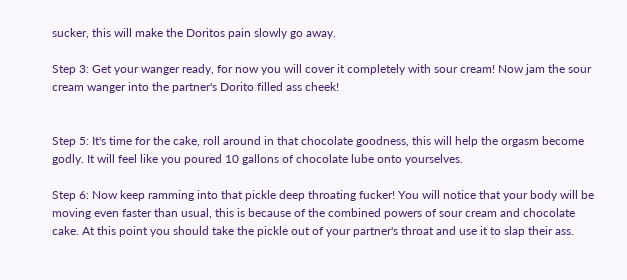sucker, this will make the Doritos pain slowly go away.

Step 3: Get your wanger ready, for now you will cover it completely with sour cream! Now jam the sour cream wanger into the partner's Dorito filled ass cheek!


Step 5: It's time for the cake, roll around in that chocolate goodness, this will help the orgasm become godly. It will feel like you poured 10 gallons of chocolate lube onto yourselves.

Step 6: Now keep ramming into that pickle deep throating fucker! You will notice that your body will be moving even faster than usual, this is because of the combined powers of sour cream and chocolate cake. At this point you should take the pickle out of your partner's throat and use it to slap their ass.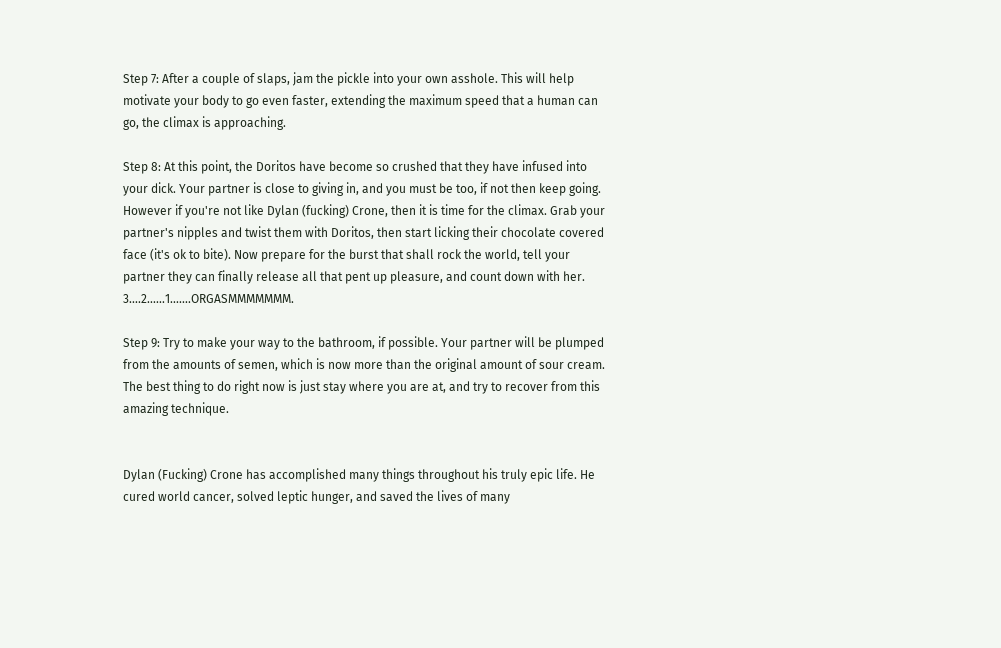Step 7: After a couple of slaps, jam the pickle into your own asshole. This will help motivate your body to go even faster, extending the maximum speed that a human can go, the climax is approaching.

Step 8: At this point, the Doritos have become so crushed that they have infused into your dick. Your partner is close to giving in, and you must be too, if not then keep going. However if you're not like Dylan (fucking) Crone, then it is time for the climax. Grab your partner's nipples and twist them with Doritos, then start licking their chocolate covered face (it's ok to bite). Now prepare for the burst that shall rock the world, tell your partner they can finally release all that pent up pleasure, and count down with her. 3....2......1.......ORGASMMMMMMM.

Step 9: Try to make your way to the bathroom, if possible. Your partner will be plumped from the amounts of semen, which is now more than the original amount of sour cream. The best thing to do right now is just stay where you are at, and try to recover from this amazing technique.


Dylan (Fucking) Crone has accomplished many things throughout his truly epic life. He cured world cancer, solved leptic hunger, and saved the lives of many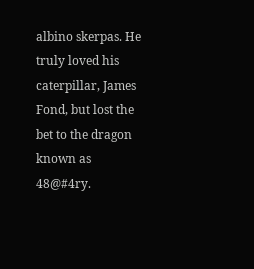albino skerpas. He truly loved his caterpillar, James Fond, but lost the bet to the dragon known as 48@#4ry.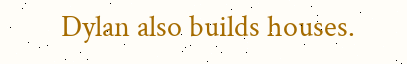Dylan also builds houses.